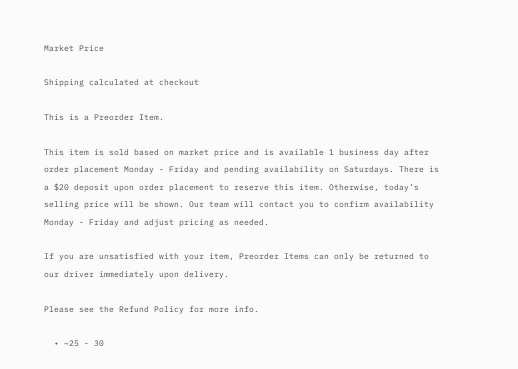Market Price

Shipping calculated at checkout

This is a Preorder Item.

This item is sold based on market price and is available 1 business day after order placement Monday - Friday and pending availability on Saturdays. There is a $20 deposit upon order placement to reserve this item. Otherwise, today’s selling price will be shown. Our team will contact you to confirm availability Monday - Friday and adjust pricing as needed.

If you are unsatisfied with your item, Preorder Items can only be returned to our driver immediately upon delivery.

Please see the Refund Policy for more info.

  • ~25 - 30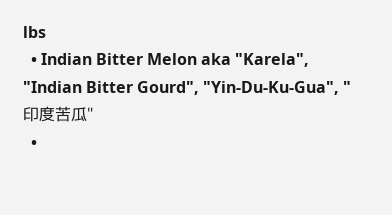lbs
  • Indian Bitter Melon aka "Karela", "Indian Bitter Gourd", "Yin-Du-Ku-Gua", "印度苦瓜"
  •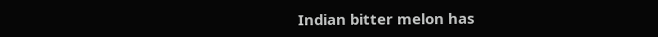Indian bitter melon has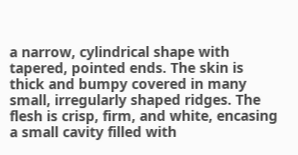a narrow, cylindrical shape with tapered, pointed ends. The skin is thick and bumpy covered in many small, irregularly shaped ridges. The flesh is crisp, firm, and white, encasing a small cavity filled with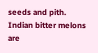seeds and pith. Indian bitter melons are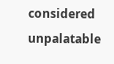considered unpalatable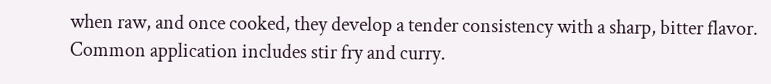when raw, and once cooked, they develop a tender consistency with a sharp, bitter flavor. Common application includes stir fry and curry.